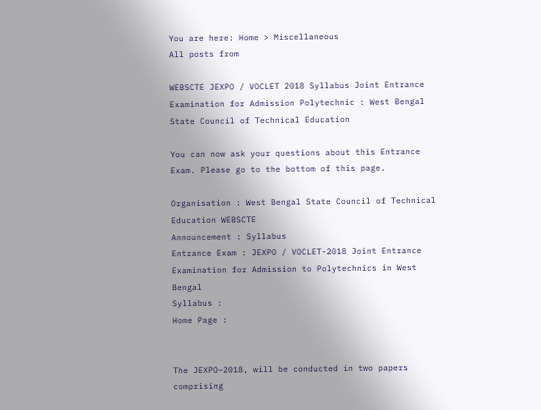You are here: Home > Miscellaneous
All posts from

WEBSCTE JEXPO / VOCLET 2018 Syllabus Joint Entrance Examination for Admission Polytechnic : West Bengal State Council of Technical Education

You can now ask your questions about this Entrance Exam. Please go to the bottom of this page.

Organisation : West Bengal State Council of Technical Education WEBSCTE
Announcement : Syllabus
Entrance Exam : JEXPO / VOCLET-2018 Joint Entrance Examination for Admission to Polytechnics in West Bengal
Syllabus :
Home Page :


The JEXPO–2018, will be conducted in two papers comprising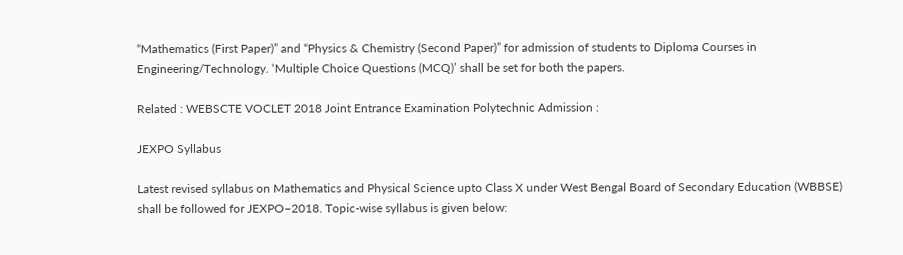“Mathematics (First Paper)” and “Physics & Chemistry (Second Paper)” for admission of students to Diploma Courses in Engineering/Technology. ‘Multiple Choice Questions (MCQ)’ shall be set for both the papers.

Related : WEBSCTE VOCLET 2018 Joint Entrance Examination Polytechnic Admission :

JEXPO Syllabus

Latest revised syllabus on Mathematics and Physical Science upto Class X under West Bengal Board of Secondary Education (WBBSE) shall be followed for JEXPO–2018. Topic-wise syllabus is given below: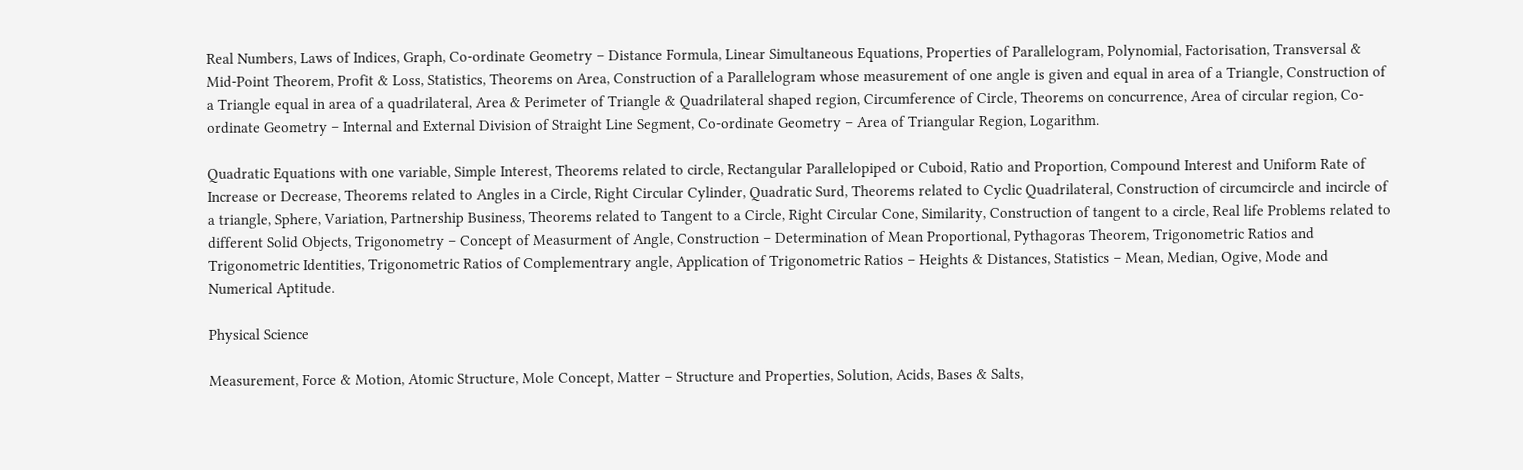Real Numbers, Laws of Indices, Graph, Co-ordinate Geometry – Distance Formula, Linear Simultaneous Equations, Properties of Parallelogram, Polynomial, Factorisation, Transversal & Mid-Point Theorem, Profit & Loss, Statistics, Theorems on Area, Construction of a Parallelogram whose measurement of one angle is given and equal in area of a Triangle, Construction of a Triangle equal in area of a quadrilateral, Area & Perimeter of Triangle & Quadrilateral shaped region, Circumference of Circle, Theorems on concurrence, Area of circular region, Co-ordinate Geometry – Internal and External Division of Straight Line Segment, Co-ordinate Geometry – Area of Triangular Region, Logarithm.

Quadratic Equations with one variable, Simple Interest, Theorems related to circle, Rectangular Parallelopiped or Cuboid, Ratio and Proportion, Compound Interest and Uniform Rate of Increase or Decrease, Theorems related to Angles in a Circle, Right Circular Cylinder, Quadratic Surd, Theorems related to Cyclic Quadrilateral, Construction of circumcircle and incircle of a triangle, Sphere, Variation, Partnership Business, Theorems related to Tangent to a Circle, Right Circular Cone, Similarity, Construction of tangent to a circle, Real life Problems related to different Solid Objects, Trigonometry – Concept of Measurment of Angle, Construction – Determination of Mean Proportional, Pythagoras Theorem, Trigonometric Ratios and Trigonometric Identities, Trigonometric Ratios of Complementrary angle, Application of Trigonometric Ratios – Heights & Distances, Statistics – Mean, Median, Ogive, Mode and Numerical Aptitude.

Physical Science

Measurement, Force & Motion, Atomic Structure, Mole Concept, Matter – Structure and Properties, Solution, Acids, Bases & Salts,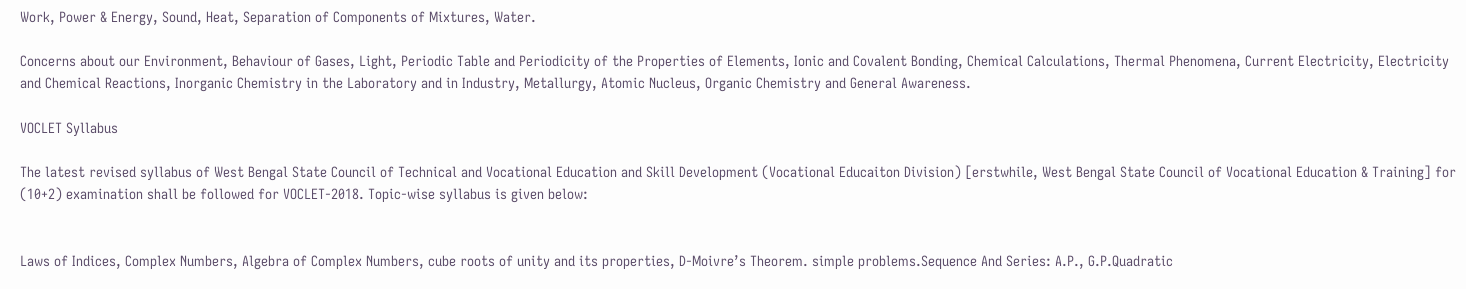Work, Power & Energy, Sound, Heat, Separation of Components of Mixtures, Water.

Concerns about our Environment, Behaviour of Gases, Light, Periodic Table and Periodicity of the Properties of Elements, Ionic and Covalent Bonding, Chemical Calculations, Thermal Phenomena, Current Electricity, Electricity and Chemical Reactions, Inorganic Chemistry in the Laboratory and in Industry, Metallurgy, Atomic Nucleus, Organic Chemistry and General Awareness.

VOCLET Syllabus

The latest revised syllabus of West Bengal State Council of Technical and Vocational Education and Skill Development (Vocational Educaiton Division) [erstwhile, West Bengal State Council of Vocational Education & Training] for (10+2) examination shall be followed for VOCLET-2018. Topic-wise syllabus is given below:


Laws of Indices, Complex Numbers, Algebra of Complex Numbers, cube roots of unity and its properties, D-Moivre’s Theorem. simple problems.Sequence And Series: A.P., G.P.Quadratic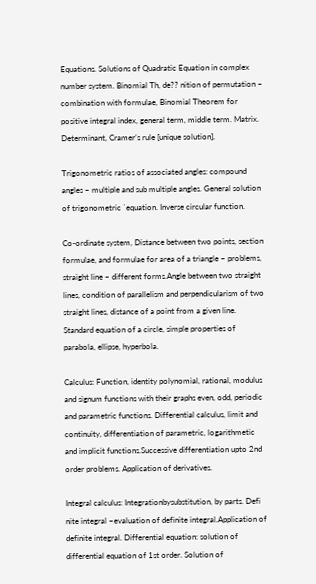Equations. Solutions of Quadratic Equation in complex number system. Binomial Th, de?? nition of permutation – combination with formulae, Binomial Theorem for positive integral index, general term, middle term. Matrix. Determinant, Cramer’s rule [unique solution].

Trigonometric ratios of associated angles: compound angles – multiple and sub multiple angles. General solution of trigonometric `equation. Inverse circular function.

Co-ordinate system, Distance between two points, section formulae, and formulae for area of a triangle – problems, straight line – different forms.Angle between two straight lines, condition of parallelism and perpendicularism of two straight lines, distance of a point from a given line. Standard equation of a circle, simple properties of parabola, ellipse, hyperbola.

Calculus: Function, identity polynomial, rational, modulus and signum functions with their graphs even, odd, periodic and parametric functions. Differential calculus, limit and continuity, differentiation of parametric, logarithmetic and implicit functions.Successive differentiation upto 2nd order problems. Application of derivatives.

Integral calculus: Integrationbysubstitution, by parts. Defi nite integral –evaluation of definite integral.Application of definite integral. Differential equation: solution of differential equation of 1st order. Solution of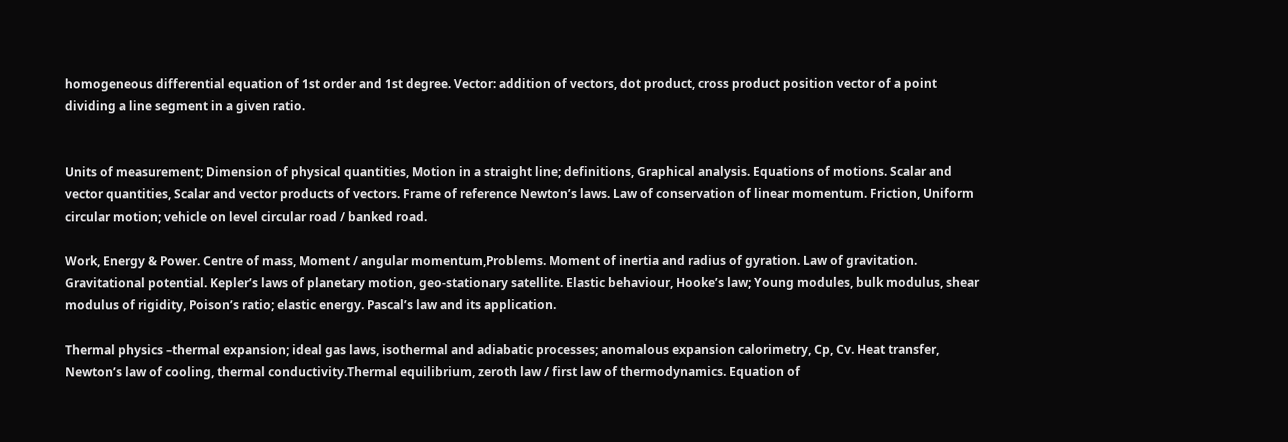homogeneous differential equation of 1st order and 1st degree. Vector: addition of vectors, dot product, cross product position vector of a point dividing a line segment in a given ratio.


Units of measurement; Dimension of physical quantities, Motion in a straight line; definitions, Graphical analysis. Equations of motions. Scalar and vector quantities, Scalar and vector products of vectors. Frame of reference Newton’s laws. Law of conservation of linear momentum. Friction, Uniform circular motion; vehicle on level circular road / banked road.

Work, Energy & Power. Centre of mass, Moment / angular momentum,Problems. Moment of inertia and radius of gyration. Law of gravitation. Gravitational potential. Kepler’s laws of planetary motion, geo-stationary satellite. Elastic behaviour, Hooke’s law; Young modules, bulk modulus, shear modulus of rigidity, Poison’s ratio; elastic energy. Pascal’s law and its application.

Thermal physics –thermal expansion; ideal gas laws, isothermal and adiabatic processes; anomalous expansion calorimetry, Cp, Cv. Heat transfer, Newton’s law of cooling, thermal conductivity.Thermal equilibrium, zeroth law / first law of thermodynamics. Equation of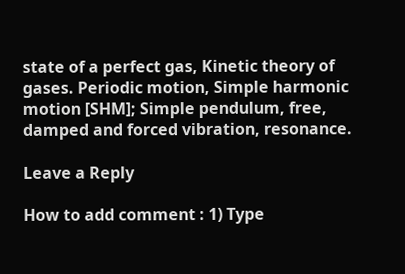state of a perfect gas, Kinetic theory of gases. Periodic motion, Simple harmonic motion [SHM]; Simple pendulum, free, damped and forced vibration, resonance.

Leave a Reply

How to add comment : 1) Type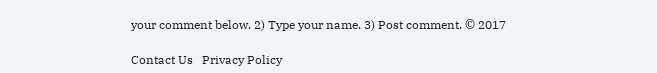your comment below. 2) Type your name. 3) Post comment. © 2017

Contact Us   Privacy Policy